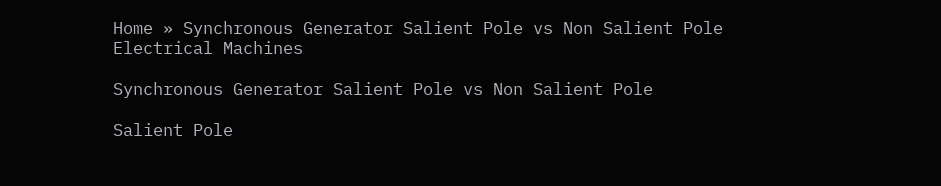Home » Synchronous Generator Salient Pole vs Non Salient Pole
Electrical Machines

Synchronous Generator Salient Pole vs Non Salient Pole

Salient Pole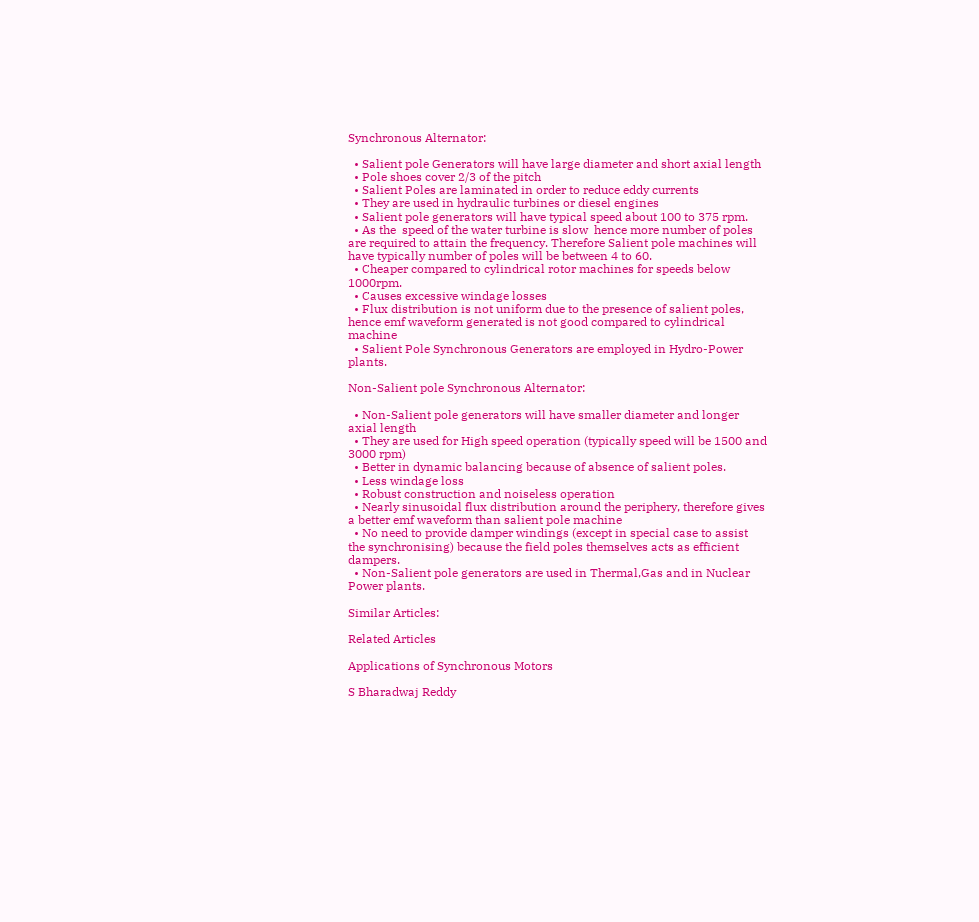Synchronous Alternator:

  • Salient pole Generators will have large diameter and short axial length
  • Pole shoes cover 2/3 of the pitch
  • Salient Poles are laminated in order to reduce eddy currents
  • They are used in hydraulic turbines or diesel engines
  • Salient pole generators will have typical speed about 100 to 375 rpm.
  • As the  speed of the water turbine is slow  hence more number of poles are required to attain the frequency. Therefore Salient pole machines will have typically number of poles will be between 4 to 60.
  • Cheaper compared to cylindrical rotor machines for speeds below 1000rpm.
  • Causes excessive windage losses
  • Flux distribution is not uniform due to the presence of salient poles, hence emf waveform generated is not good compared to cylindrical machine
  • Salient Pole Synchronous Generators are employed in Hydro-Power plants.

Non-Salient pole Synchronous Alternator:

  • Non-Salient pole generators will have smaller diameter and longer axial length
  • They are used for High speed operation (typically speed will be 1500 and 3000 rpm)
  • Better in dynamic balancing because of absence of salient poles.
  • Less windage loss
  • Robust construction and noiseless operation
  • Nearly sinusoidal flux distribution around the periphery, therefore gives a better emf waveform than salient pole machine
  • No need to provide damper windings (except in special case to assist the synchronising) because the field poles themselves acts as efficient dampers.
  • Non-Salient pole generators are used in Thermal,Gas and in Nuclear Power plants.

Similar Articles:

Related Articles

Applications of Synchronous Motors

S Bharadwaj Reddy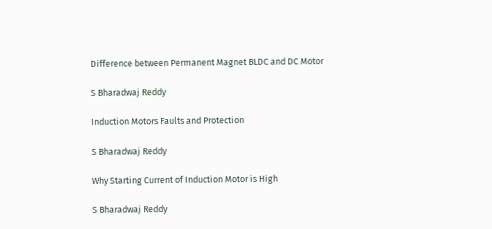Difference between Permanent Magnet BLDC and DC Motor

S Bharadwaj Reddy

Induction Motors Faults and Protection

S Bharadwaj Reddy

Why Starting Current of Induction Motor is High

S Bharadwaj Reddy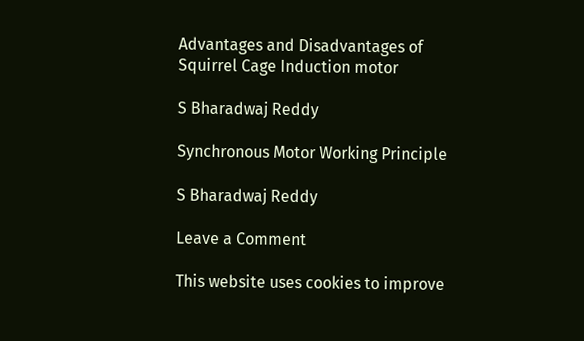Advantages and Disadvantages of Squirrel Cage Induction motor

S Bharadwaj Reddy

Synchronous Motor Working Principle

S Bharadwaj Reddy

Leave a Comment

This website uses cookies to improve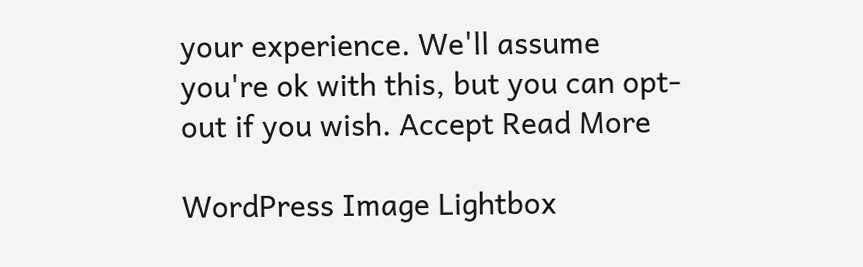your experience. We'll assume you're ok with this, but you can opt-out if you wish. Accept Read More

WordPress Image Lightbox